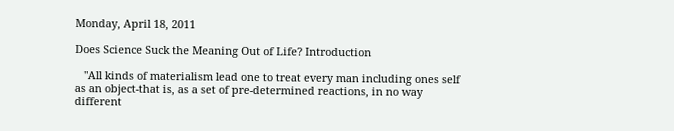Monday, April 18, 2011

Does Science Suck the Meaning Out of Life? Introduction

   "All kinds of materialism lead one to treat every man including ones self as an object-that is, as a set of pre-determined reactions, in no way different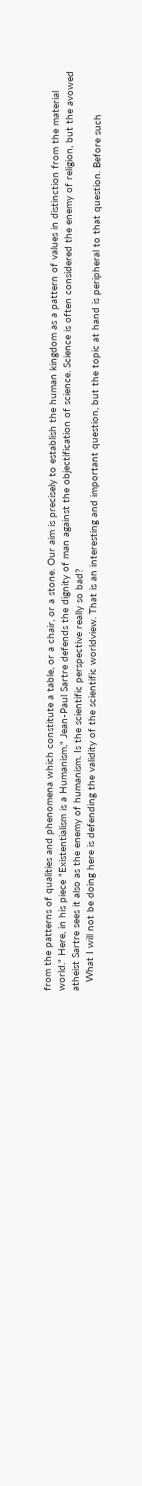from the patterns of qualities and phenomena which constitute a table, or a chair, or a stone. Our aim is precisely to establish the human kingdom as a pattern of values in distinction from the material world." Here, in his piece "Existentialism is a Humanism," Jean-Paul Sartre defends the dignity of man against the objectification of science. Science is often considered the enemy of religion, but the avowed atheist Sartre sees it also as the enemy of humanism. Is the scientific perspective really so bad?
   What I will not be doing here is defending the validity of the scientific worldview. That is an interesting and important question, but the topic at hand is peripheral to that question. Before such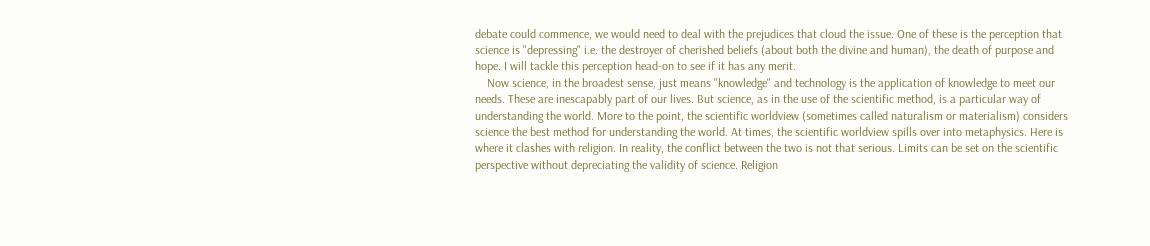debate could commence, we would need to deal with the prejudices that cloud the issue. One of these is the perception that science is "depressing" i.e. the destroyer of cherished beliefs (about both the divine and human), the death of purpose and hope. I will tackle this perception head-on to see if it has any merit.
    Now science, in the broadest sense, just means "knowledge" and technology is the application of knowledge to meet our needs. These are inescapably part of our lives. But science, as in the use of the scientific method, is a particular way of understanding the world. More to the point, the scientific worldview (sometimes called naturalism or materialism) considers science the best method for understanding the world. At times, the scientific worldview spills over into metaphysics. Here is where it clashes with religion. In reality, the conflict between the two is not that serious. Limits can be set on the scientific perspective without depreciating the validity of science. Religion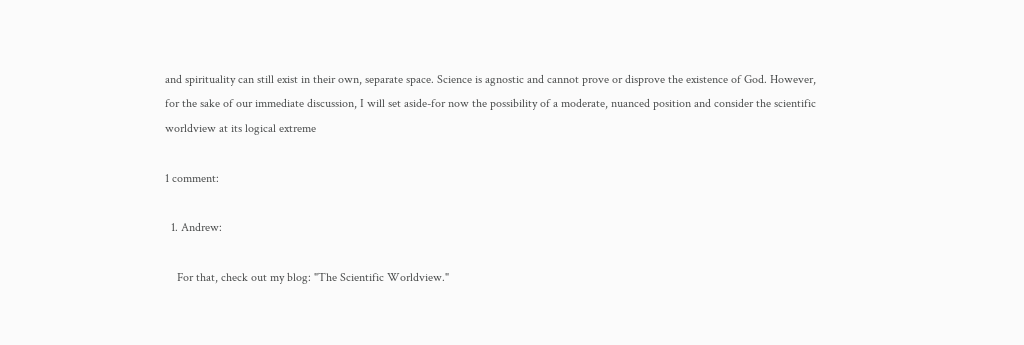and spirituality can still exist in their own, separate space. Science is agnostic and cannot prove or disprove the existence of God. However, for the sake of our immediate discussion, I will set aside-for now the possibility of a moderate, nuanced position and consider the scientific worldview at its logical extreme

1 comment:

  1. Andrew:

    For that, check out my blog: "The Scientific Worldview."